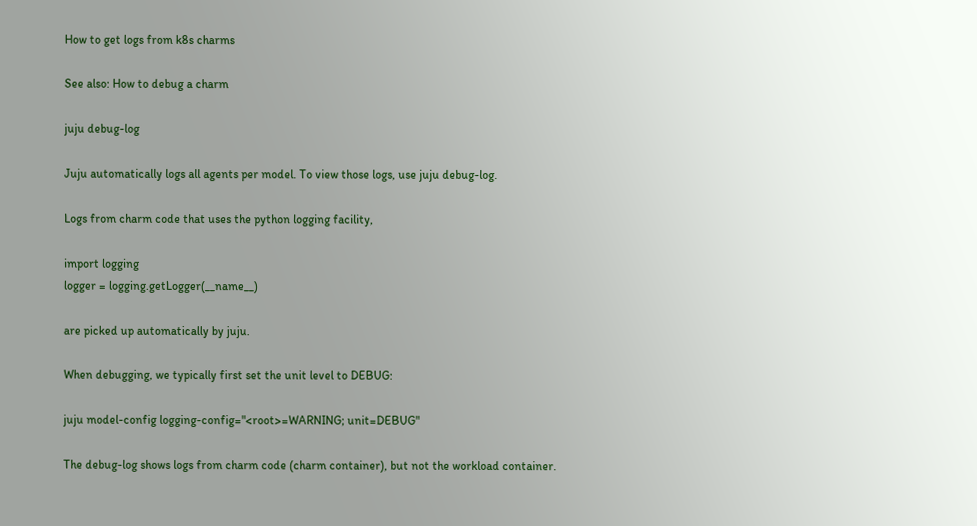How to get logs from k8s charms

See also: How to debug a charm

juju debug-log

Juju automatically logs all agents per model. To view those logs, use juju debug-log.

Logs from charm code that uses the python logging facility,

import logging
logger = logging.getLogger(__name__)

are picked up automatically by juju.

When debugging, we typically first set the unit level to DEBUG:

juju model-config logging-config="<root>=WARNING; unit=DEBUG"

The debug-log shows logs from charm code (charm container), but not the workload container.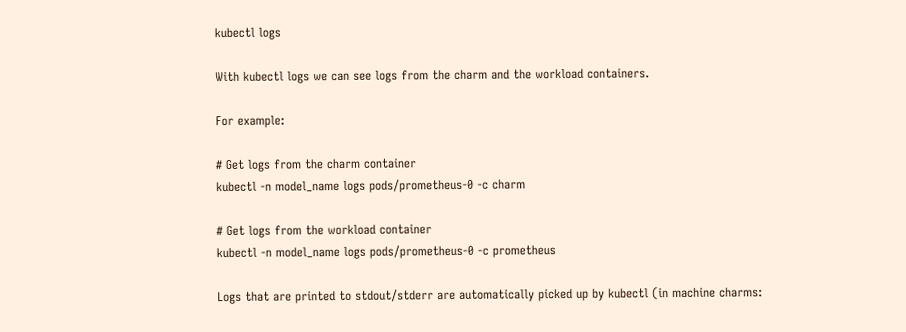kubectl logs

With kubectl logs we can see logs from the charm and the workload containers.

For example:

# Get logs from the charm container
kubectl -n model_name logs pods/prometheus-0 -c charm

# Get logs from the workload container
kubectl -n model_name logs pods/prometheus-0 -c prometheus

Logs that are printed to stdout/stderr are automatically picked up by kubectl (in machine charms: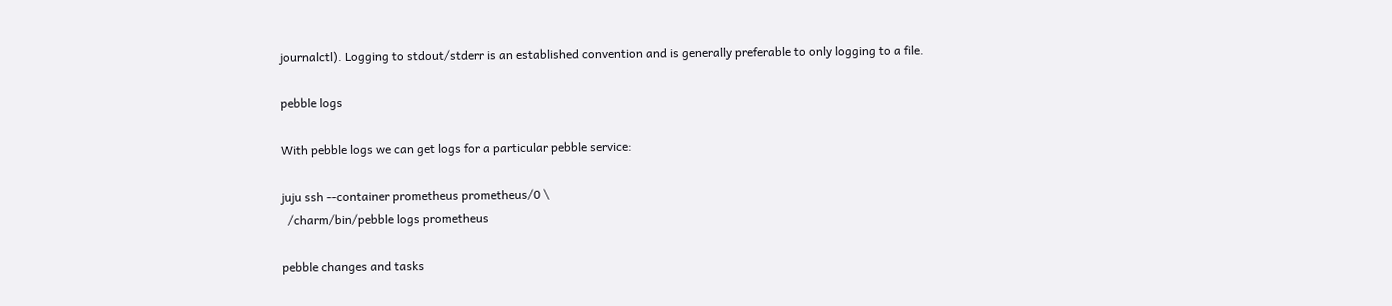journalctl). Logging to stdout/stderr is an established convention and is generally preferable to only logging to a file.

pebble logs

With pebble logs we can get logs for a particular pebble service:

juju ssh --container prometheus prometheus/0 \
  /charm/bin/pebble logs prometheus

pebble changes and tasks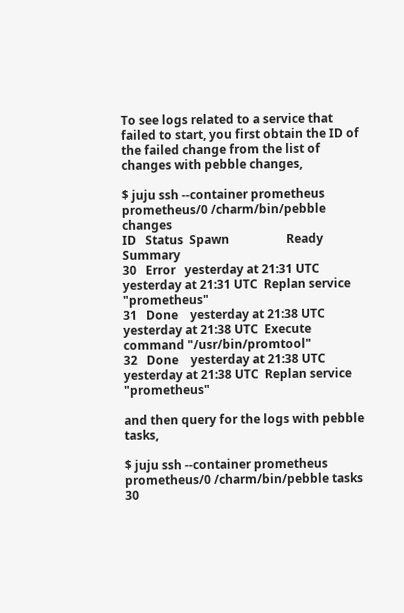To see logs related to a service that failed to start, you first obtain the ID of the failed change from the list of changes with pebble changes,

$ juju ssh --container prometheus prometheus/0 /charm/bin/pebble changes
ID   Status  Spawn                   Ready                   Summary
30   Error   yesterday at 21:31 UTC  yesterday at 21:31 UTC  Replan service "prometheus"
31   Done    yesterday at 21:38 UTC  yesterday at 21:38 UTC  Execute command "/usr/bin/promtool"
32   Done    yesterday at 21:38 UTC  yesterday at 21:38 UTC  Replan service "prometheus"

and then query for the logs with pebble tasks,

$ juju ssh --container prometheus prometheus/0 /charm/bin/pebble tasks 30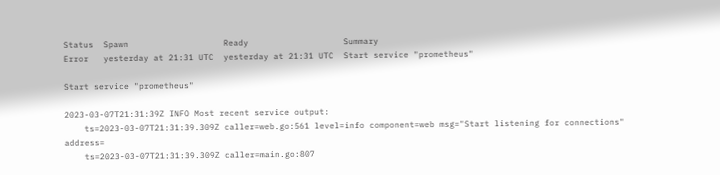Status  Spawn                   Ready                   Summary
Error   yesterday at 21:31 UTC  yesterday at 21:31 UTC  Start service "prometheus"

Start service "prometheus"

2023-03-07T21:31:39Z INFO Most recent service output:
    ts=2023-03-07T21:31:39.309Z caller=web.go:561 level=info component=web msg="Start listening for connections" address=
    ts=2023-03-07T21:31:39.309Z caller=main.go:807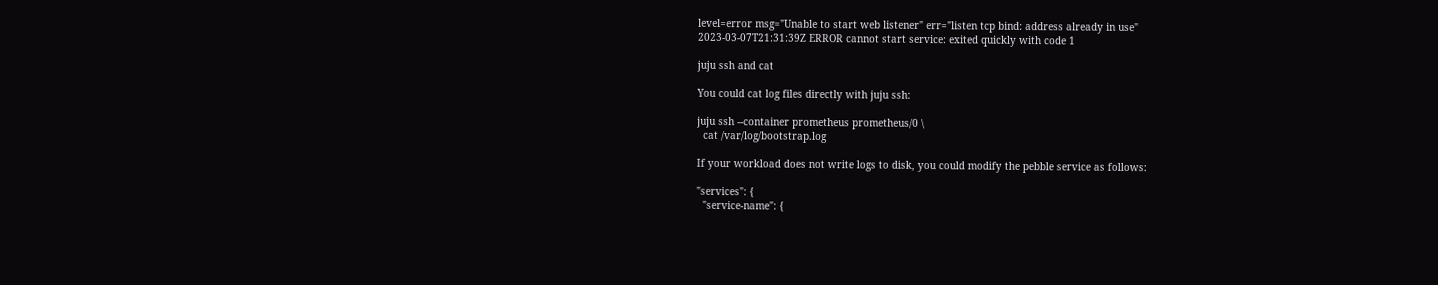level=error msg="Unable to start web listener" err="listen tcp bind: address already in use"
2023-03-07T21:31:39Z ERROR cannot start service: exited quickly with code 1

juju ssh and cat

You could cat log files directly with juju ssh:

juju ssh --container prometheus prometheus/0 \
  cat /var/log/bootstrap.log

If your workload does not write logs to disk, you could modify the pebble service as follows:

"services": {
  "service-name": {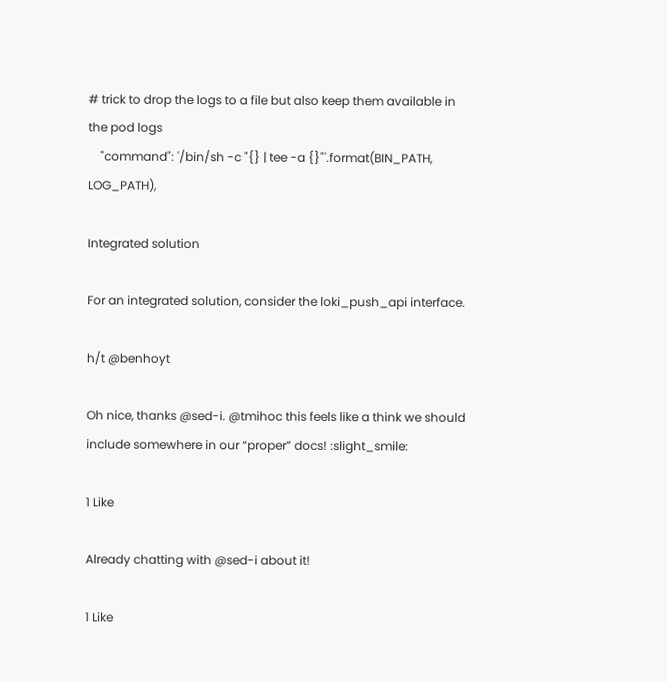# trick to drop the logs to a file but also keep them available in the pod logs
    "command": '/bin/sh -c "{} | tee -a {}"'.format(BIN_PATH, LOG_PATH),

Integrated solution

For an integrated solution, consider the loki_push_api interface.

h/t @benhoyt

Oh nice, thanks @sed-i. @tmihoc this feels like a think we should include somewhere in our “proper” docs! :slight_smile:

1 Like

Already chatting with @sed-i about it!

1 Like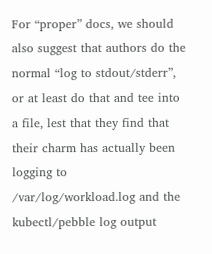For “proper” docs, we should also suggest that authors do the normal “log to stdout/stderr”, or at least do that and tee into a file, lest that they find that their charm has actually been logging to /var/log/workload.log and the kubectl/pebble log output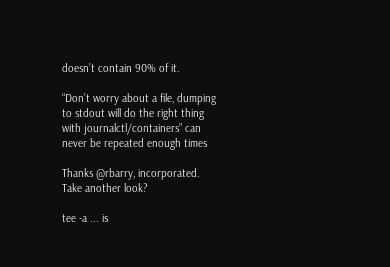doesn’t contain 90% of it.

“Don’t worry about a file, dumping to stdout will do the right thing with journalctl/containers” can never be repeated enough times

Thanks @rbarry, incorporated. Take another look?

tee -a ... is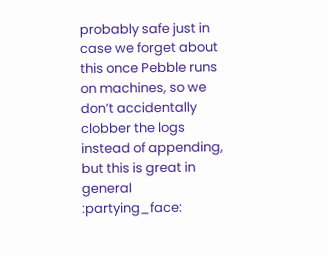probably safe just in case we forget about this once Pebble runs on machines, so we don’t accidentally clobber the logs instead of appending, but this is great in general :partying_face: